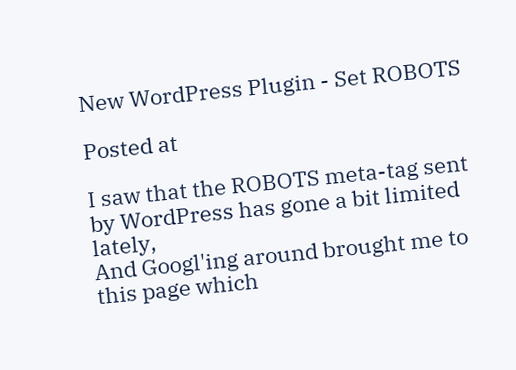New WordPress Plugin - Set ROBOTS

Posted at

I saw that the ROBOTS meta-tag sent by WordPress has gone a bit limited lately,
And Googl'ing around brought me to this page which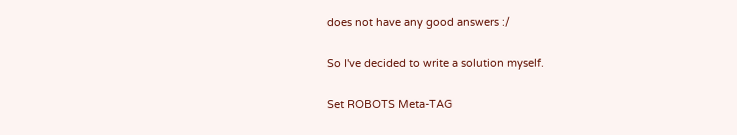does not have any good answers :/

So I've decided to write a solution myself.

Set ROBOTS Meta-TAG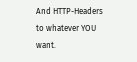And HTTP-Headers to whatever YOU want.